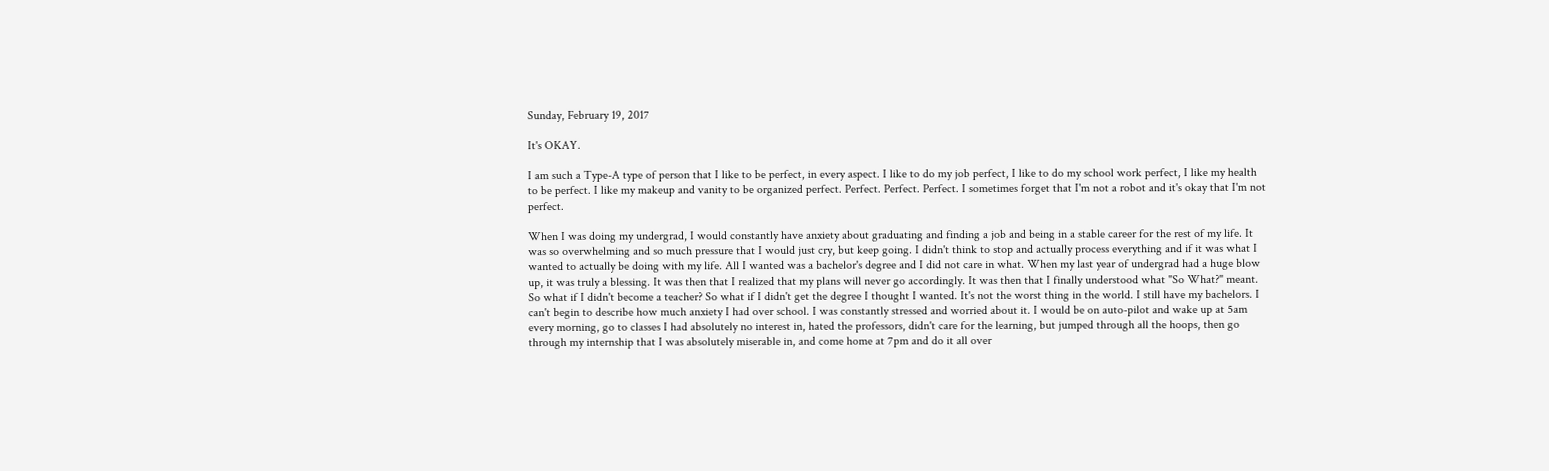Sunday, February 19, 2017

It's OKAY.

I am such a Type-A type of person that I like to be perfect, in every aspect. I like to do my job perfect, I like to do my school work perfect, I like my health to be perfect. I like my makeup and vanity to be organized perfect. Perfect. Perfect. Perfect. I sometimes forget that I'm not a robot and it's okay that I'm not perfect.

When I was doing my undergrad, I would constantly have anxiety about graduating and finding a job and being in a stable career for the rest of my life. It was so overwhelming and so much pressure that I would just cry, but keep going. I didn't think to stop and actually process everything and if it was what I wanted to actually be doing with my life. All I wanted was a bachelor's degree and I did not care in what. When my last year of undergrad had a huge blow up, it was truly a blessing. It was then that I realized that my plans will never go accordingly. It was then that I finally understood what "So What?" meant. So what if I didn't become a teacher? So what if I didn't get the degree I thought I wanted. It's not the worst thing in the world. I still have my bachelors. I can't begin to describe how much anxiety I had over school. I was constantly stressed and worried about it. I would be on auto-pilot and wake up at 5am every morning, go to classes I had absolutely no interest in, hated the professors, didn't care for the learning, but jumped through all the hoops, then go through my internship that I was absolutely miserable in, and come home at 7pm and do it all over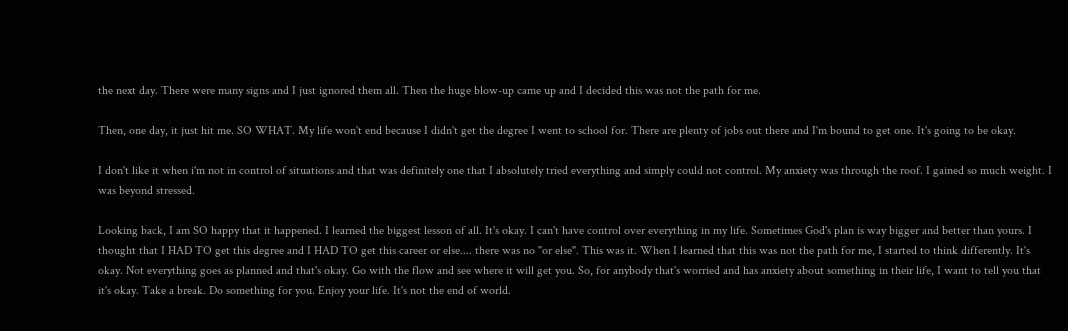the next day. There were many signs and I just ignored them all. Then the huge blow-up came up and I decided this was not the path for me.

Then, one day, it just hit me. SO WHAT. My life won't end because I didn't get the degree I went to school for. There are plenty of jobs out there and I'm bound to get one. It's going to be okay.

I don't like it when i'm not in control of situations and that was definitely one that I absolutely tried everything and simply could not control. My anxiety was through the roof. I gained so much weight. I was beyond stressed.

Looking back, I am SO happy that it happened. I learned the biggest lesson of all. It's okay. I can't have control over everything in my life. Sometimes God's plan is way bigger and better than yours. I thought that I HAD TO get this degree and I HAD TO get this career or else.... there was no "or else". This was it. When I learned that this was not the path for me, I started to think differently. It's okay. Not everything goes as planned and that's okay. Go with the flow and see where it will get you. So, for anybody that's worried and has anxiety about something in their life, I want to tell you that it's okay. Take a break. Do something for you. Enjoy your life. It's not the end of world.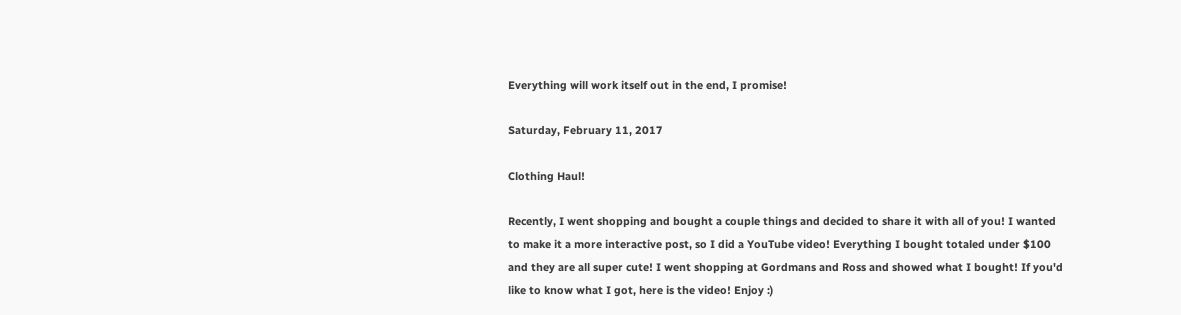Everything will work itself out in the end, I promise!

Saturday, February 11, 2017

Clothing Haul!

Recently, I went shopping and bought a couple things and decided to share it with all of you! I wanted to make it a more interactive post, so I did a YouTube video! Everything I bought totaled under $100 and they are all super cute! I went shopping at Gordmans and Ross and showed what I bought! If you'd like to know what I got, here is the video! Enjoy :)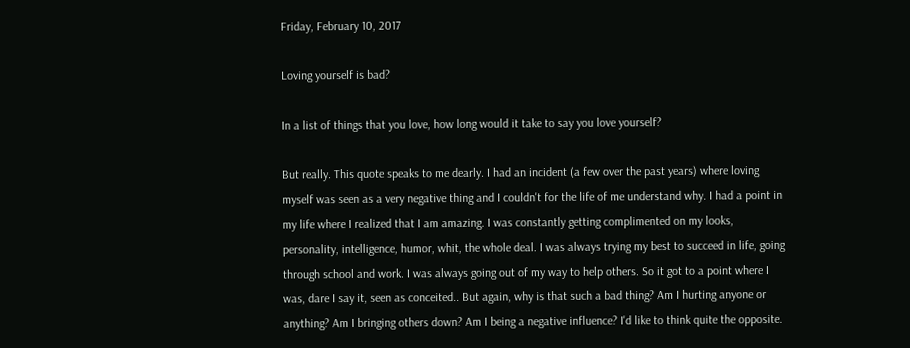Friday, February 10, 2017

Loving yourself is bad?

In a list of things that you love, how long would it take to say you love yourself?

But really. This quote speaks to me dearly. I had an incident (a few over the past years) where loving myself was seen as a very negative thing and I couldn't for the life of me understand why. I had a point in my life where I realized that I am amazing. I was constantly getting complimented on my looks, personality, intelligence, humor, whit, the whole deal. I was always trying my best to succeed in life, going through school and work. I was always going out of my way to help others. So it got to a point where I was, dare I say it, seen as conceited.. But again, why is that such a bad thing? Am I hurting anyone or anything? Am I bringing others down? Am I being a negative influence? I'd like to think quite the opposite.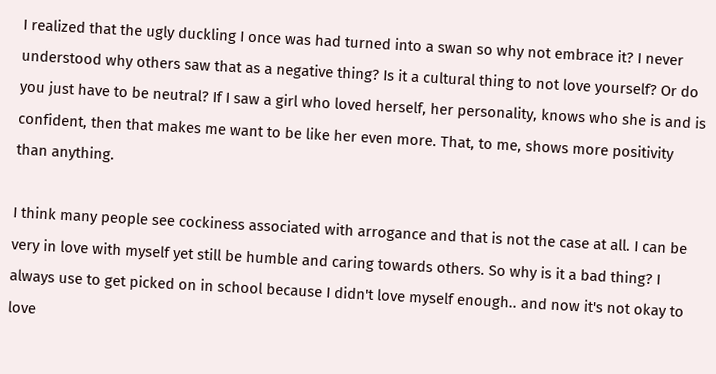I realized that the ugly duckling I once was had turned into a swan so why not embrace it? I never understood why others saw that as a negative thing? Is it a cultural thing to not love yourself? Or do you just have to be neutral? If I saw a girl who loved herself, her personality, knows who she is and is confident, then that makes me want to be like her even more. That, to me, shows more positivity than anything.

I think many people see cockiness associated with arrogance and that is not the case at all. I can be very in love with myself yet still be humble and caring towards others. So why is it a bad thing? I always use to get picked on in school because I didn't love myself enough.. and now it's not okay to love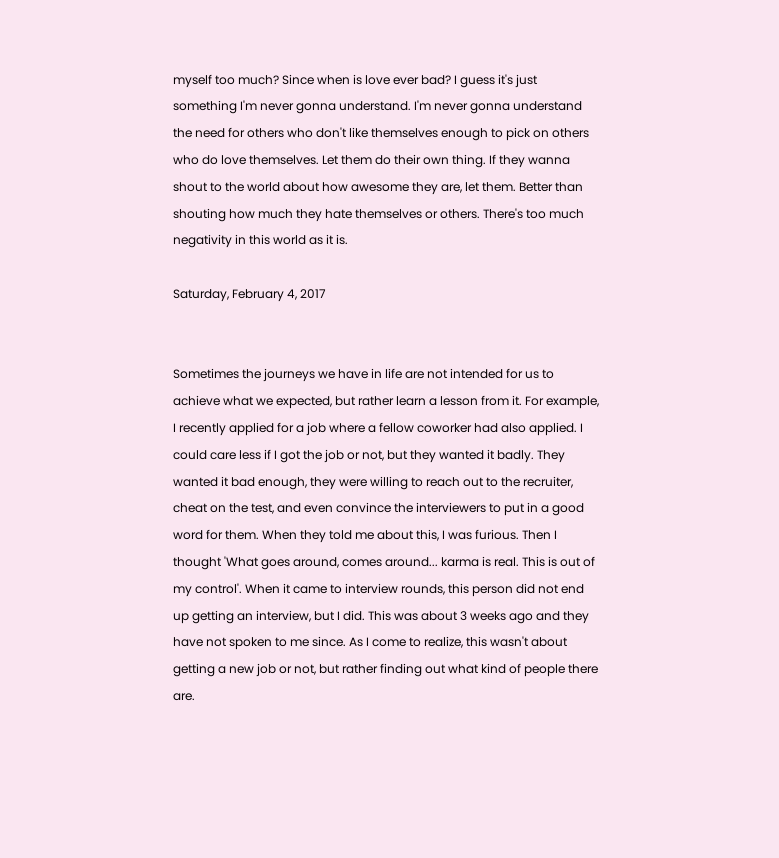myself too much? Since when is love ever bad? I guess it's just something I'm never gonna understand. I'm never gonna understand the need for others who don't like themselves enough to pick on others who do love themselves. Let them do their own thing. If they wanna shout to the world about how awesome they are, let them. Better than shouting how much they hate themselves or others. There's too much negativity in this world as it is.

Saturday, February 4, 2017


Sometimes the journeys we have in life are not intended for us to achieve what we expected, but rather learn a lesson from it. For example, I recently applied for a job where a fellow coworker had also applied. I could care less if I got the job or not, but they wanted it badly. They wanted it bad enough, they were willing to reach out to the recruiter, cheat on the test, and even convince the interviewers to put in a good word for them. When they told me about this, I was furious. Then I thought 'What goes around, comes around... karma is real. This is out of my control'. When it came to interview rounds, this person did not end up getting an interview, but I did. This was about 3 weeks ago and they have not spoken to me since. As I come to realize, this wasn't about getting a new job or not, but rather finding out what kind of people there are.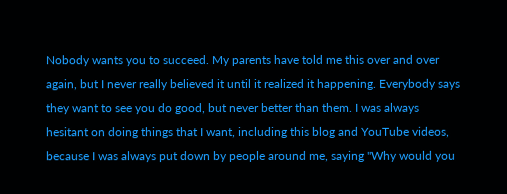Nobody wants you to succeed. My parents have told me this over and over again, but I never really believed it until it realized it happening. Everybody says they want to see you do good, but never better than them. I was always hesitant on doing things that I want, including this blog and YouTube videos, because I was always put down by people around me, saying "Why would you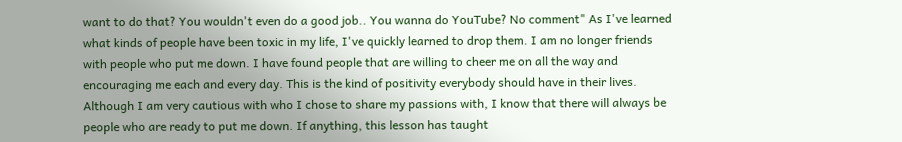want to do that? You wouldn't even do a good job.. You wanna do YouTube? No comment" As I've learned what kinds of people have been toxic in my life, I've quickly learned to drop them. I am no longer friends with people who put me down. I have found people that are willing to cheer me on all the way and encouraging me each and every day. This is the kind of positivity everybody should have in their lives. Although I am very cautious with who I chose to share my passions with, I know that there will always be people who are ready to put me down. If anything, this lesson has taught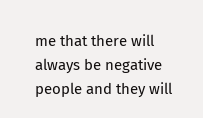me that there will always be negative people and they will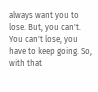always want you to lose. But, you can't. You can't lose, you have to keep going. So, with that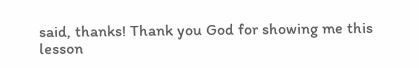said, thanks! Thank you God for showing me this lesson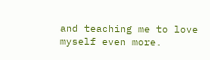and teaching me to love myself even more.